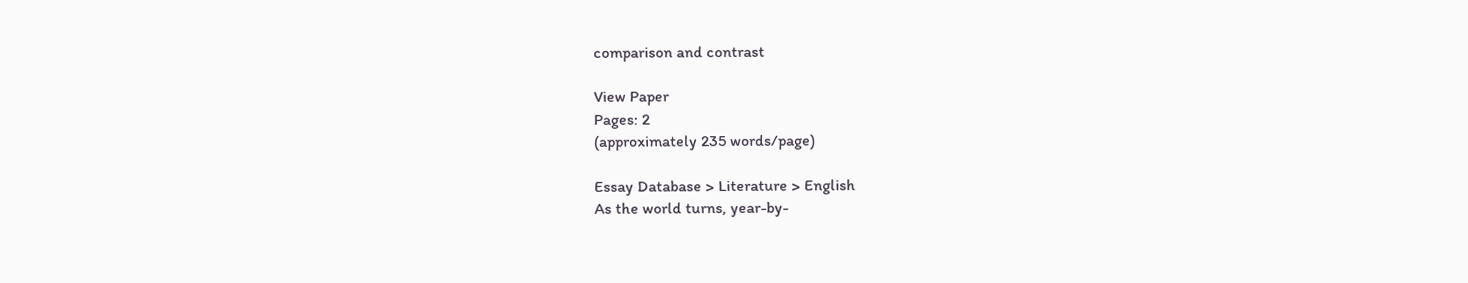comparison and contrast

View Paper
Pages: 2
(approximately 235 words/page)

Essay Database > Literature > English
As the world turns, year-by-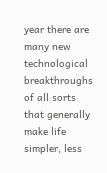year there are many new technological breakthroughs of all sorts that generally make life simpler, less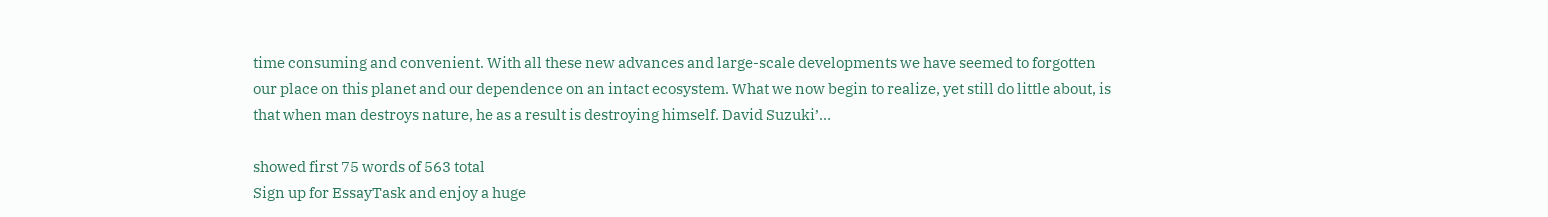time consuming and convenient. With all these new advances and large-scale developments we have seemed to forgotten our place on this planet and our dependence on an intact ecosystem. What we now begin to realize, yet still do little about, is that when man destroys nature, he as a result is destroying himself. David Suzuki’…

showed first 75 words of 563 total
Sign up for EssayTask and enjoy a huge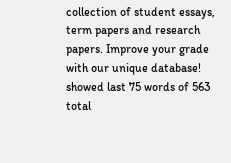collection of student essays, term papers and research papers. Improve your grade with our unique database!
showed last 75 words of 563 total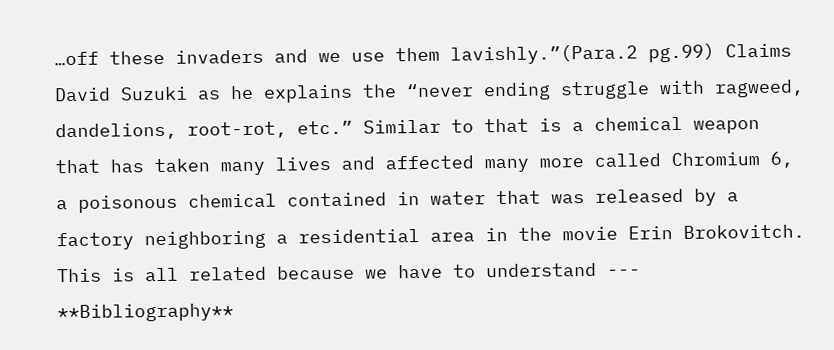…off these invaders and we use them lavishly.”(Para.2 pg.99) Claims David Suzuki as he explains the “never ending struggle with ragweed, dandelions, root-rot, etc.” Similar to that is a chemical weapon that has taken many lives and affected many more called Chromium 6, a poisonous chemical contained in water that was released by a factory neighboring a residential area in the movie Erin Brokovitch. This is all related because we have to understand --- **Bibliography**